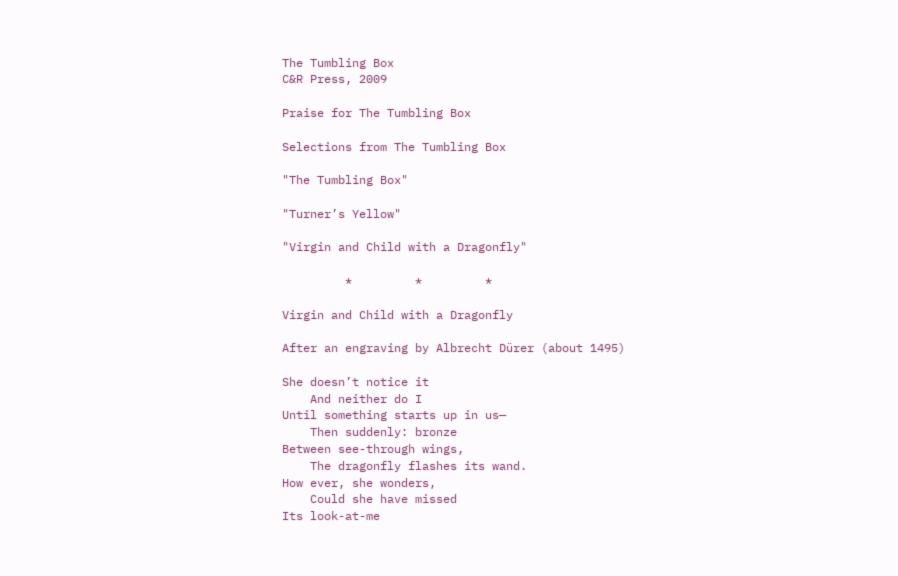The Tumbling Box
C&R Press, 2009

Praise for The Tumbling Box

Selections from The Tumbling Box

"The Tumbling Box"

"Turner’s Yellow"

"Virgin and Child with a Dragonfly"

         *         *         *

Virgin and Child with a Dragonfly

After an engraving by Albrecht Dürer (about 1495)

She doesn’t notice it
    And neither do I
Until something starts up in us—
    Then suddenly: bronze
Between see-through wings,
    The dragonfly flashes its wand.
How ever, she wonders,
    Could she have missed
Its look-at-me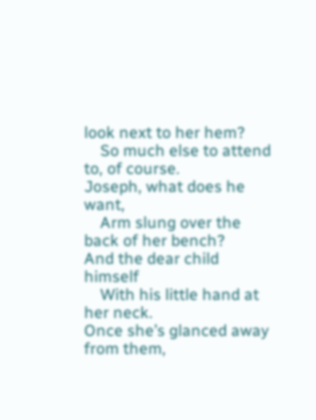look next to her hem?
    So much else to attend to, of course.
Joseph, what does he want,
    Arm slung over the back of her bench?
And the dear child himself
    With his little hand at her neck.
Once she’s glanced away from them,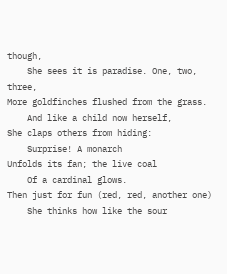though,
    She sees it is paradise. One, two, three,
More goldfinches flushed from the grass.
    And like a child now herself,
She claps others from hiding:
    Surprise! A monarch
Unfolds its fan; the live coal
    Of a cardinal glows.
Then just for fun (red, red, another one)
    She thinks how like the sour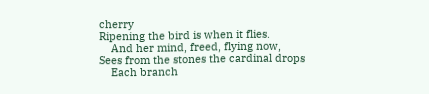cherry
Ripening the bird is when it flies.
    And her mind, freed, flying now,
Sees from the stones the cardinal drops
    Each branch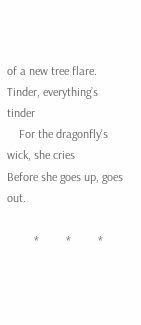of a new tree flare.
Tinder, everything’s tinder
    For the dragonfly’s wick, she cries
Before she goes up, goes out.

         *         *         *